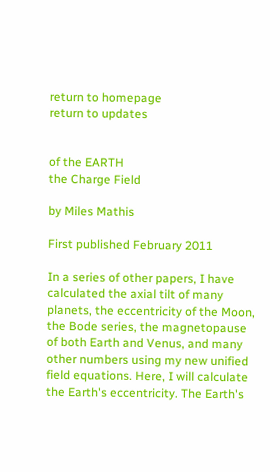return to homepage
return to updates


of the EARTH
the Charge Field

by Miles Mathis

First published February 2011

In a series of other papers, I have calculated the axial tilt of many planets, the eccentricity of the Moon, the Bode series, the magnetopause of both Earth and Venus, and many other numbers using my new unified field equations. Here, I will calculate the Earth's eccentricity. The Earth's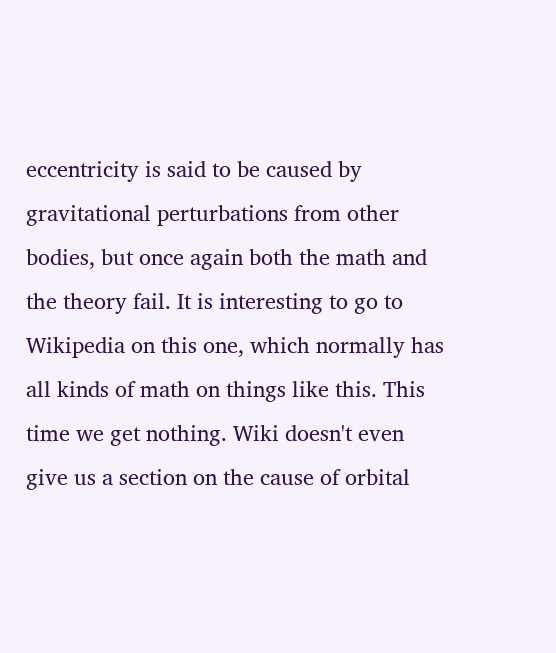eccentricity is said to be caused by gravitational perturbations from other bodies, but once again both the math and the theory fail. It is interesting to go to Wikipedia on this one, which normally has all kinds of math on things like this. This time we get nothing. Wiki doesn't even give us a section on the cause of orbital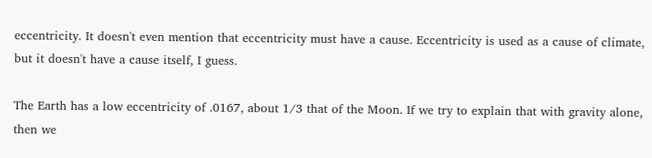eccentricity. It doesn't even mention that eccentricity must have a cause. Eccentricity is used as a cause of climate, but it doesn't have a cause itself, I guess.

The Earth has a low eccentricity of .0167, about 1/3 that of the Moon. If we try to explain that with gravity alone, then we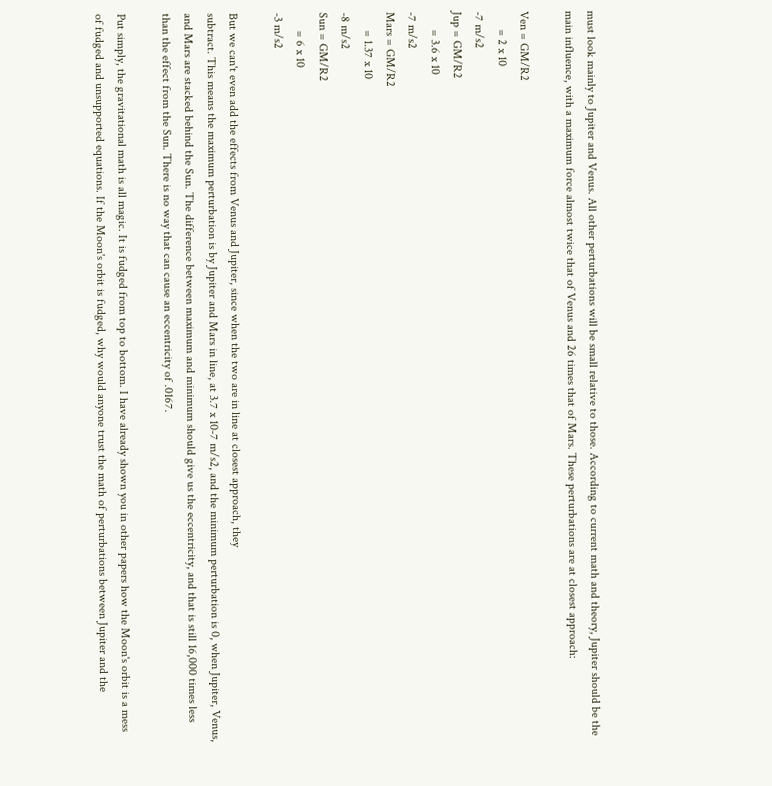must look mainly to Jupiter and Venus. All other perturbations will be small relative to those. According to current math and theory, Jupiter should be the main influence, with a maximum force almost twice that of Venus and 26 times that of Mars. These perturbations are at closest approach:

Ven = GM/R2
      = 2 x 10
-7 m/s2
Jup = GM/R2
      = 3.6 x 10
-7 m/s2
Mars = GM/R2
      = 1.37 x 10
-8 m/s2
Sun = GM/R2
      = 6 x 10
-3 m/s2

But we can't even add the effects from Venus and Jupiter, since when the two are in line at closest approach, they
subtract. This means the maximum perturbation is by Jupiter and Mars in line, at 3.7 x 10-7 m/s2, and the minimum perturbation is 0, when Jupiter, Venus, and Mars are stacked behind the Sun. The difference between maximum and minimum should give us the eccentricity, and that is still 16,000 times less than the effect from the Sun. There is no way that can cause an eccentricity of .0167.

Put simply, the gravitational math is all magic. It is fudged from top to bottom. I have already shown you in other papers how the Moon's orbit is a mess of fudged and unsupported equations. If the Moon's orbit is fudged, why would anyone trust the math of perturbations between Jupiter and the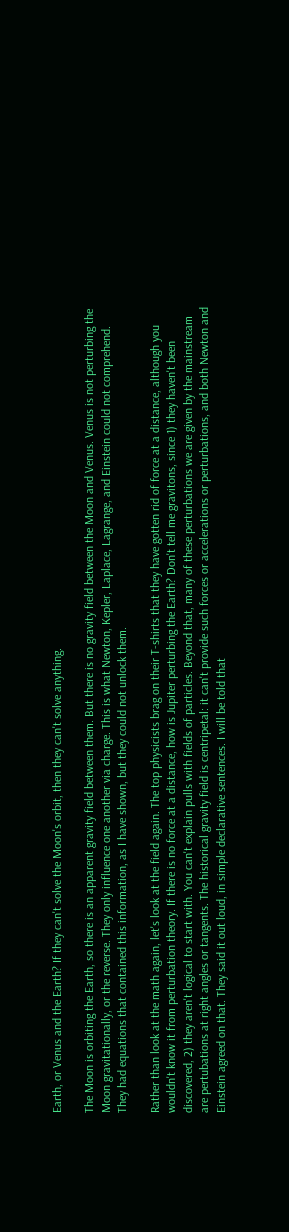Earth, or Venus and the Earth? If they can't solve the Moon's orbit, then they can't solve anything.

The Moon is orbiting the Earth, so there is an apparent gravity field between them. But there is no gravity field between the Moon and Venus. Venus is not perturbing the Moon gravitationally, or the reverse. They only influence one another via charge. This is what Newton, Kepler, Laplace, Lagrange, and Einstein could not comprehend. They had equations that contained this information, as I have shown, but they could not unlock them.

Rather than look at the math again, let's look at the field again. The top physicists brag on their T-shirts that they have gotten rid of force at a distance, although you wouldn't know it from perturbation theory. If there is no force at a distance, how is Jupiter perturbing the Earth? Don't tell me gravitons, since 1) they haven't been discovered, 2) they aren't logical to start with. You can't explain pulls with fields of particles. Beyond that, many of these perturbations we are given by the mainstream are pertubations at right angles or tangents. The historical gravity field is centripetal: it can't provide such forces or accelerations or perturbations, and both Newton and Einstein agreed on that. They said it out loud, in simple declarative sentences. I will be told that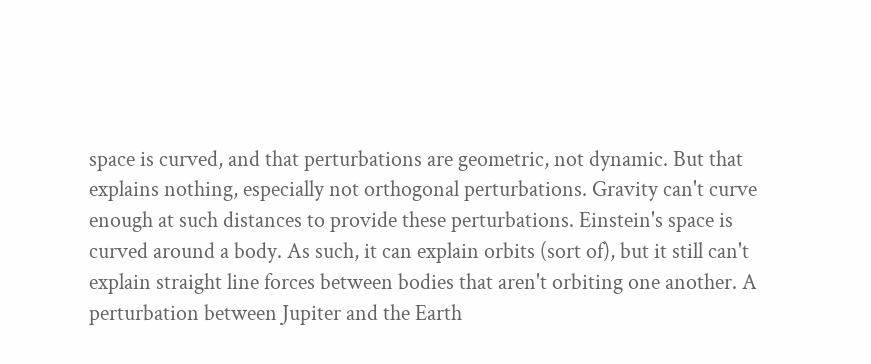space is curved, and that perturbations are geometric, not dynamic. But that explains nothing, especially not orthogonal perturbations. Gravity can't curve enough at such distances to provide these perturbations. Einstein's space is curved around a body. As such, it can explain orbits (sort of), but it still can't explain straight line forces between bodies that aren't orbiting one another. A perturbation between Jupiter and the Earth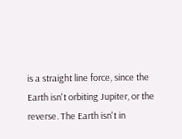is a straight line force, since the Earth isn't orbiting Jupiter, or the reverse. The Earth isn't in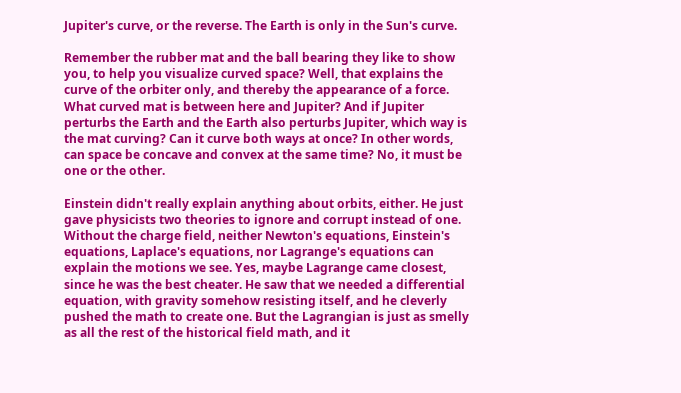Jupiter's curve, or the reverse. The Earth is only in the Sun's curve.

Remember the rubber mat and the ball bearing they like to show you, to help you visualize curved space? Well, that explains the curve of the orbiter only, and thereby the appearance of a force. What curved mat is between here and Jupiter? And if Jupiter perturbs the Earth and the Earth also perturbs Jupiter, which way is the mat curving? Can it curve both ways at once? In other words, can space be concave and convex at the same time? No, it must be one or the other.

Einstein didn't really explain anything about orbits, either. He just gave physicists two theories to ignore and corrupt instead of one. Without the charge field, neither Newton's equations, Einstein's equations, Laplace's equations, nor Lagrange's equations can explain the motions we see. Yes, maybe Lagrange came closest, since he was the best cheater. He saw that we needed a differential equation, with gravity somehow resisting itself, and he cleverly pushed the math to create one. But the Lagrangian is just as smelly as all the rest of the historical field math, and it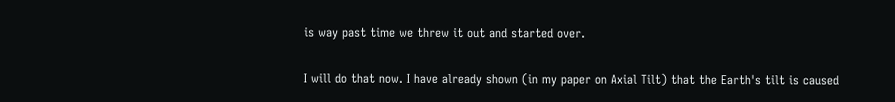is way past time we threw it out and started over.

I will do that now. I have already shown (in my paper on Axial Tilt) that the Earth's tilt is caused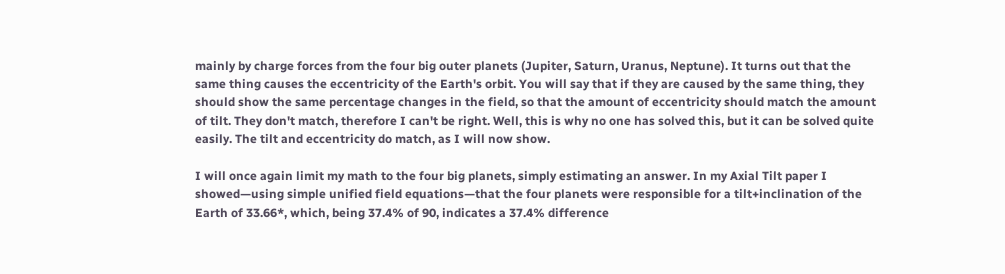mainly by charge forces from the four big outer planets (Jupiter, Saturn, Uranus, Neptune). It turns out that the same thing causes the eccentricity of the Earth's orbit. You will say that if they are caused by the same thing, they should show the same percentage changes in the field, so that the amount of eccentricity should match the amount of tilt. They don't match, therefore I can't be right. Well, this is why no one has solved this, but it can be solved quite easily. The tilt and eccentricity do match, as I will now show.

I will once again limit my math to the four big planets, simply estimating an answer. In my Axial Tilt paper I showed—using simple unified field equations—that the four planets were responsible for a tilt+inclination of the Earth of 33.66*, which, being 37.4% of 90, indicates a 37.4% difference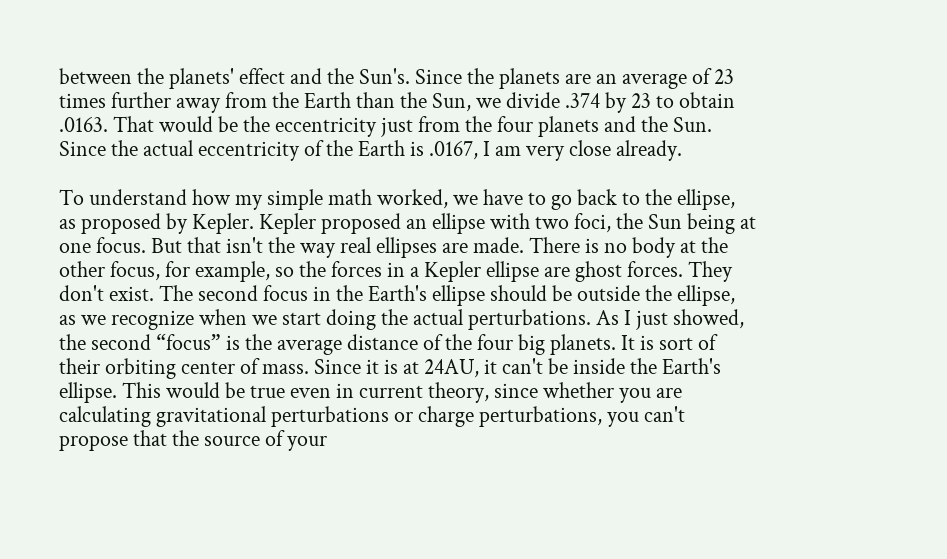between the planets' effect and the Sun's. Since the planets are an average of 23 times further away from the Earth than the Sun, we divide .374 by 23 to obtain .0163. That would be the eccentricity just from the four planets and the Sun. Since the actual eccentricity of the Earth is .0167, I am very close already.

To understand how my simple math worked, we have to go back to the ellipse, as proposed by Kepler. Kepler proposed an ellipse with two foci, the Sun being at one focus. But that isn't the way real ellipses are made. There is no body at the other focus, for example, so the forces in a Kepler ellipse are ghost forces. They don't exist. The second focus in the Earth's ellipse should be outside the ellipse, as we recognize when we start doing the actual perturbations. As I just showed, the second “focus” is the average distance of the four big planets. It is sort of their orbiting center of mass. Since it is at 24AU, it can't be inside the Earth's ellipse. This would be true even in current theory, since whether you are calculating gravitational perturbations or charge perturbations, you can't propose that the source of your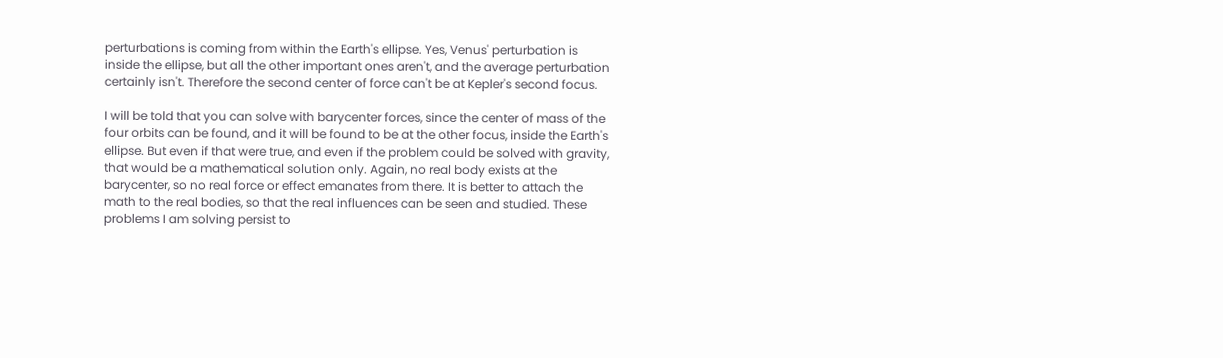perturbations is coming from within the Earth's ellipse. Yes, Venus' perturbation is inside the ellipse, but all the other important ones aren't, and the average perturbation certainly isn't. Therefore the second center of force can't be at Kepler's second focus.

I will be told that you can solve with barycenter forces, since the center of mass of the four orbits can be found, and it will be found to be at the other focus, inside the Earth's ellipse. But even if that were true, and even if the problem could be solved with gravity, that would be a mathematical solution only. Again, no real body exists at the barycenter, so no real force or effect emanates from there. It is better to attach the math to the real bodies, so that the real influences can be seen and studied. These problems I am solving persist to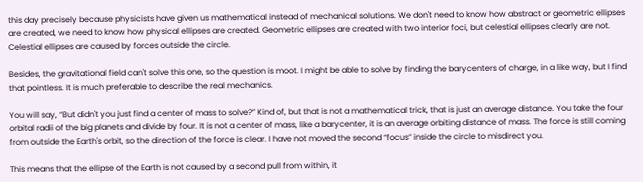this day precisely because physicists have given us mathematical instead of mechanical solutions. We don't need to know how abstract or geometric ellipses are created, we need to know how physical ellipses are created. Geometric ellipses are created with two interior foci, but celestial ellipses clearly are not. Celestial ellipses are caused by forces outside the circle.

Besides, the gravitational field can't solve this one, so the question is moot. I might be able to solve by finding the barycenters of charge, in a like way, but I find that pointless. It is much preferable to describe the real mechanics.

You will say, “But didn't you just find a center of mass to solve?” Kind of, but that is not a mathematical trick, that is just an average distance. You take the four orbital radii of the big planets and divide by four. It is not a center of mass, like a barycenter, it is an average orbiting distance of mass. The force is still coming from outside the Earth's orbit, so the direction of the force is clear. I have not moved the second “focus” inside the circle to misdirect you.

This means that the ellipse of the Earth is not caused by a second pull from within, it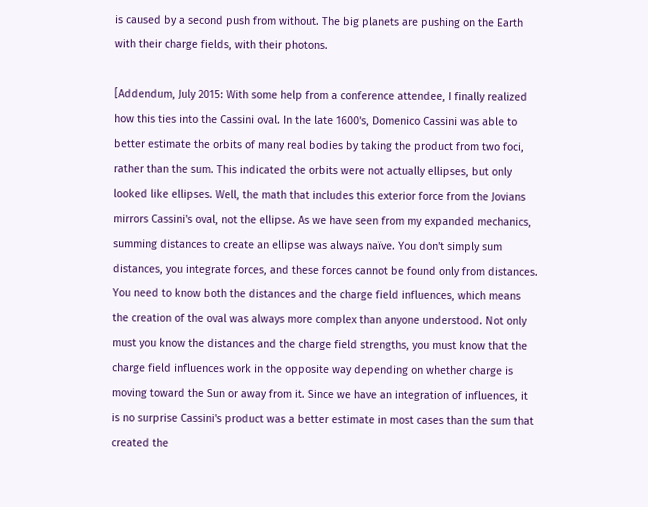is caused by a second push from without. The big planets are pushing on the Earth with their charge fields, with their photons.

[Addendum, July 2015: With some help from a conference attendee, I finally realized how this ties into the Cassini oval. In the late 1600's, Domenico Cassini was able to better estimate the orbits of many real bodies by taking the product from two foci, rather than the sum. This indicated the orbits were not actually ellipses, but only looked like ellipses. Well, the math that includes this exterior force from the Jovians mirrors Cassini's oval, not the ellipse. As we have seen from my expanded mechanics, summing distances to create an ellipse was always naïve. You don't simply sum distances, you integrate forces, and these forces cannot be found only from distances. You need to know both the distances and the charge field influences, which means the creation of the oval was always more complex than anyone understood. Not only must you know the distances and the charge field strengths, you must know that the charge field influences work in the opposite way depending on whether charge is moving toward the Sun or away from it. Since we have an integration of influences, it is no surprise Cassini's product was a better estimate in most cases than the sum that created the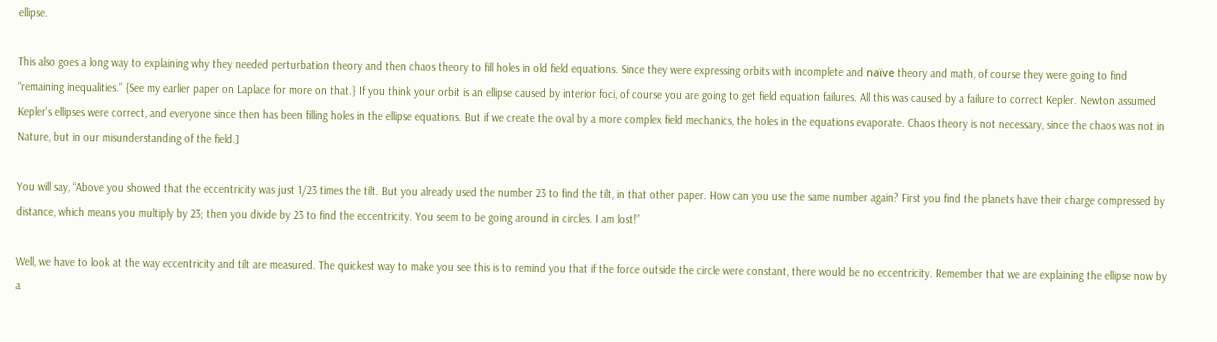ellipse.

This also goes a long way to explaining why they needed perturbation theory and then chaos theory to fill holes in old field equations. Since they were expressing orbits with incomplete and naïve theory and math, of course they were going to find “remaining inequalities.” {See my earlier paper on Laplace for more on that.} If you think your orbit is an ellipse caused by interior foci, of course you are going to get field equation failures. All this was caused by a failure to correct Kepler. Newton assumed Kepler's ellipses were correct, and everyone since then has been filling holes in the ellipse equations. But if we create the oval by a more complex field mechanics, the holes in the equations evaporate. Chaos theory is not necessary, since the chaos was not in Nature, but in our misunderstanding of the field.]

You will say, “Above you showed that the eccentricity was just 1/23 times the tilt. But you already used the number 23 to find the tilt, in that other paper. How can you use the same number again? First you find the planets have their charge compressed by distance, which means you multiply by 23; then you divide by 23 to find the eccentricity. You seem to be going around in circles. I am lost!”

Well, we have to look at the way eccentricity and tilt are measured. The quickest way to make you see this is to remind you that if the force outside the circle were constant, there would be no eccentricity. Remember that we are explaining the ellipse now by a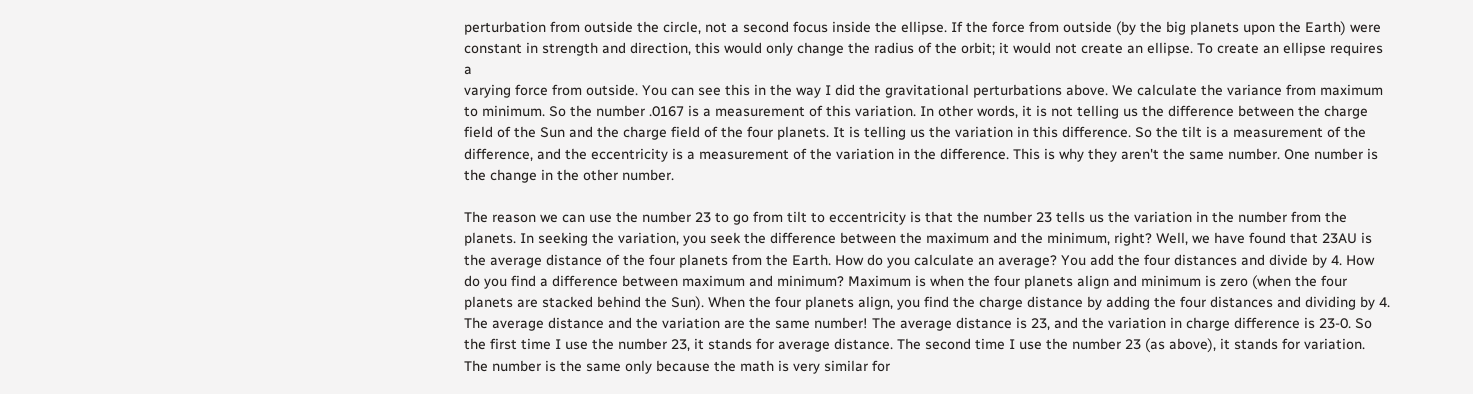perturbation from outside the circle, not a second focus inside the ellipse. If the force from outside (by the big planets upon the Earth) were constant in strength and direction, this would only change the radius of the orbit; it would not create an ellipse. To create an ellipse requires a
varying force from outside. You can see this in the way I did the gravitational perturbations above. We calculate the variance from maximum to minimum. So the number .0167 is a measurement of this variation. In other words, it is not telling us the difference between the charge field of the Sun and the charge field of the four planets. It is telling us the variation in this difference. So the tilt is a measurement of the difference, and the eccentricity is a measurement of the variation in the difference. This is why they aren't the same number. One number is the change in the other number.

The reason we can use the number 23 to go from tilt to eccentricity is that the number 23 tells us the variation in the number from the planets. In seeking the variation, you seek the difference between the maximum and the minimum, right? Well, we have found that 23AU is the average distance of the four planets from the Earth. How do you calculate an average? You add the four distances and divide by 4. How do you find a difference between maximum and minimum? Maximum is when the four planets align and minimum is zero (when the four planets are stacked behind the Sun). When the four planets align, you find the charge distance by adding the four distances and dividing by 4.
The average distance and the variation are the same number! The average distance is 23, and the variation in charge difference is 23-0. So the first time I use the number 23, it stands for average distance. The second time I use the number 23 (as above), it stands for variation. The number is the same only because the math is very similar for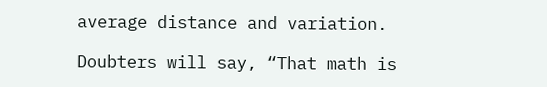average distance and variation.

Doubters will say, “That math is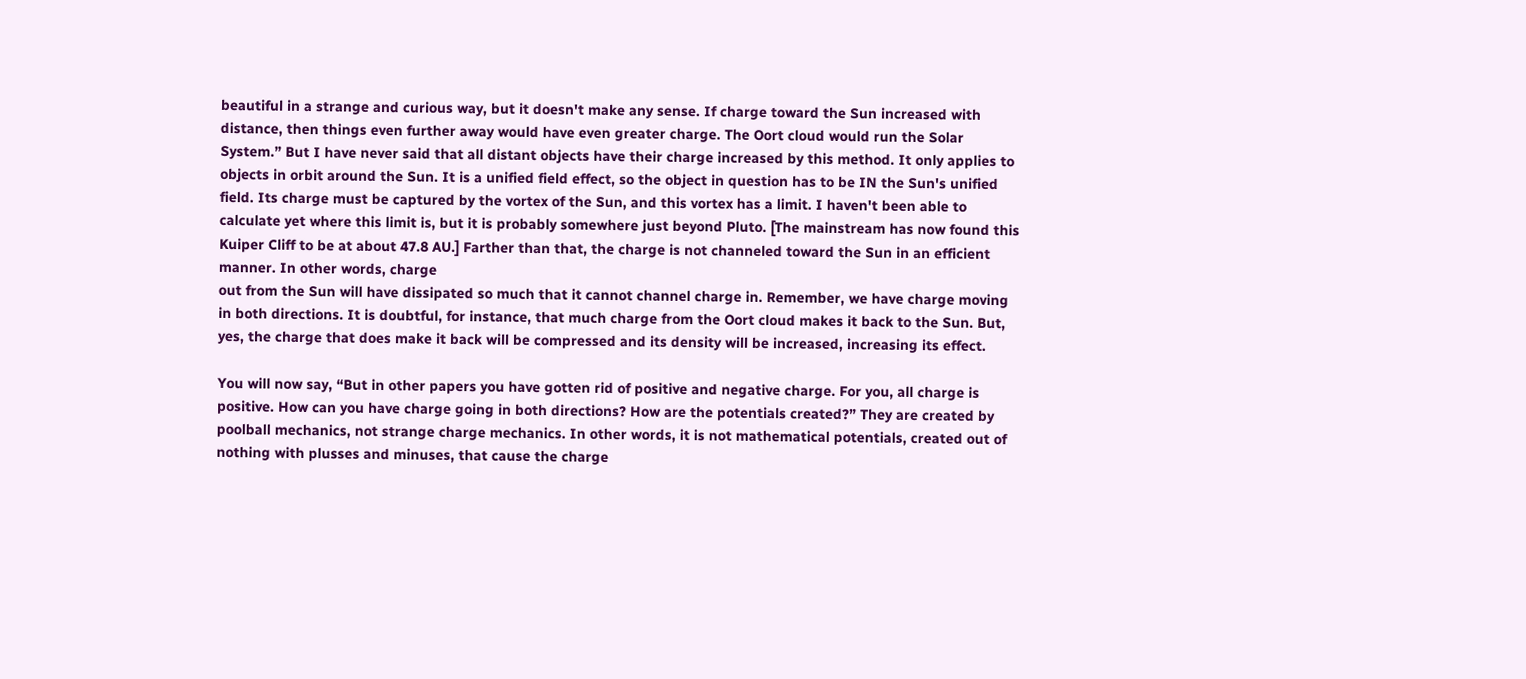beautiful in a strange and curious way, but it doesn't make any sense. If charge toward the Sun increased with distance, then things even further away would have even greater charge. The Oort cloud would run the Solar System.” But I have never said that all distant objects have their charge increased by this method. It only applies to objects in orbit around the Sun. It is a unified field effect, so the object in question has to be IN the Sun's unified field. Its charge must be captured by the vortex of the Sun, and this vortex has a limit. I haven't been able to calculate yet where this limit is, but it is probably somewhere just beyond Pluto. [The mainstream has now found this Kuiper Cliff to be at about 47.8 AU.] Farther than that, the charge is not channeled toward the Sun in an efficient manner. In other words, charge
out from the Sun will have dissipated so much that it cannot channel charge in. Remember, we have charge moving in both directions. It is doubtful, for instance, that much charge from the Oort cloud makes it back to the Sun. But, yes, the charge that does make it back will be compressed and its density will be increased, increasing its effect.

You will now say, “But in other papers you have gotten rid of positive and negative charge. For you, all charge is positive. How can you have charge going in both directions? How are the potentials created?” They are created by poolball mechanics, not strange charge mechanics. In other words, it is not mathematical potentials, created out of nothing with plusses and minuses, that cause the charge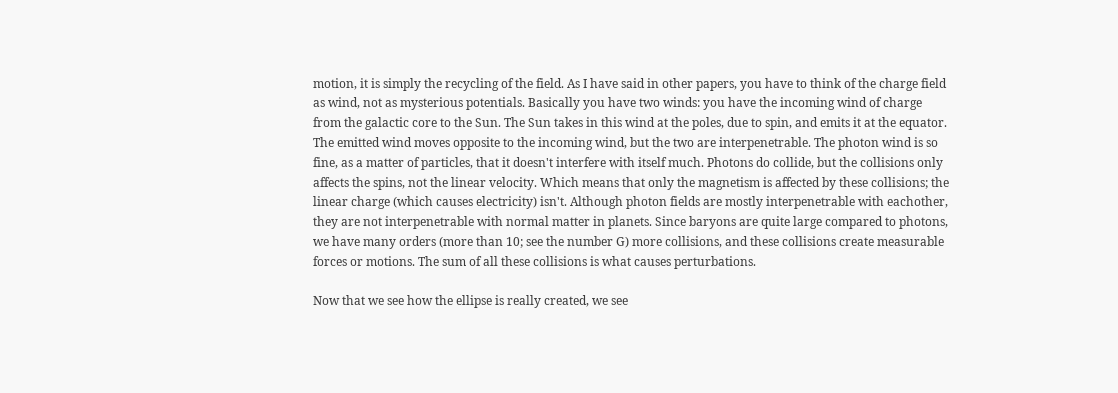motion, it is simply the recycling of the field. As I have said in other papers, you have to think of the charge field as wind, not as mysterious potentials. Basically you have two winds: you have the incoming wind of charge from the galactic core to the Sun. The Sun takes in this wind at the poles, due to spin, and emits it at the equator. The emitted wind moves opposite to the incoming wind, but the two are interpenetrable. The photon wind is so fine, as a matter of particles, that it doesn't interfere with itself much. Photons do collide, but the collisions only affects the spins, not the linear velocity. Which means that only the magnetism is affected by these collisions; the linear charge (which causes electricity) isn't. Although photon fields are mostly interpenetrable with eachother, they are not interpenetrable with normal matter in planets. Since baryons are quite large compared to photons, we have many orders (more than 10; see the number G) more collisions, and these collisions create measurable forces or motions. The sum of all these collisions is what causes perturbations.

Now that we see how the ellipse is really created, we see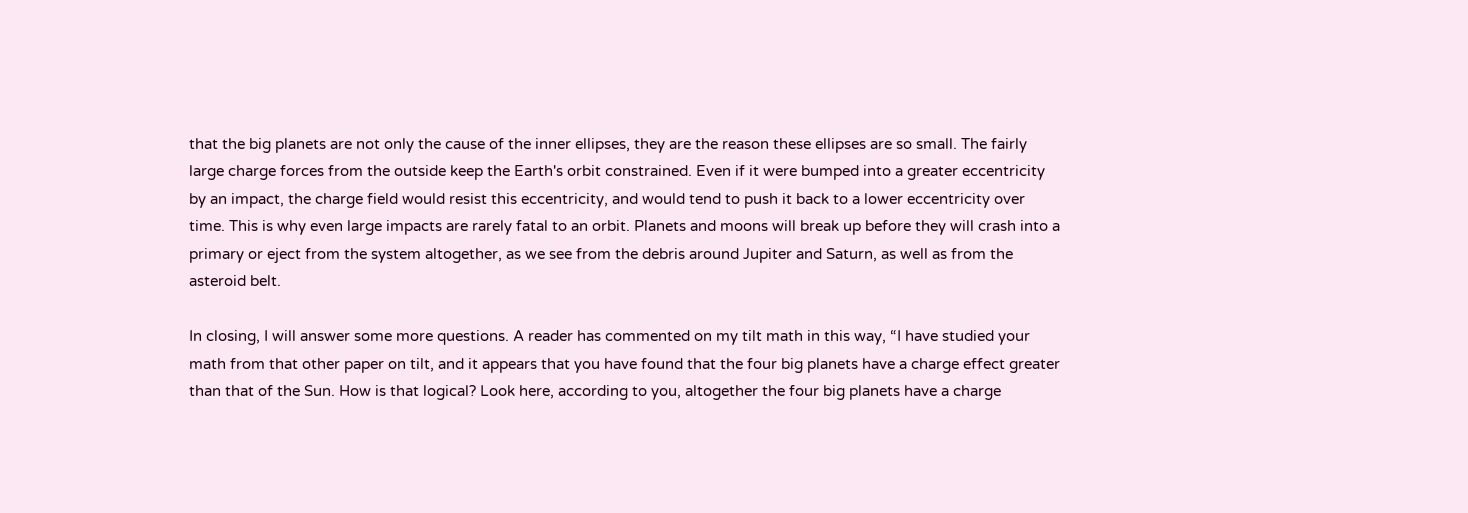that the big planets are not only the cause of the inner ellipses, they are the reason these ellipses are so small. The fairly large charge forces from the outside keep the Earth's orbit constrained. Even if it were bumped into a greater eccentricity by an impact, the charge field would resist this eccentricity, and would tend to push it back to a lower eccentricity over time. This is why even large impacts are rarely fatal to an orbit. Planets and moons will break up before they will crash into a primary or eject from the system altogether, as we see from the debris around Jupiter and Saturn, as well as from the asteroid belt.

In closing, I will answer some more questions. A reader has commented on my tilt math in this way, “I have studied your math from that other paper on tilt, and it appears that you have found that the four big planets have a charge effect greater than that of the Sun. How is that logical? Look here, according to you, altogether the four big planets have a charge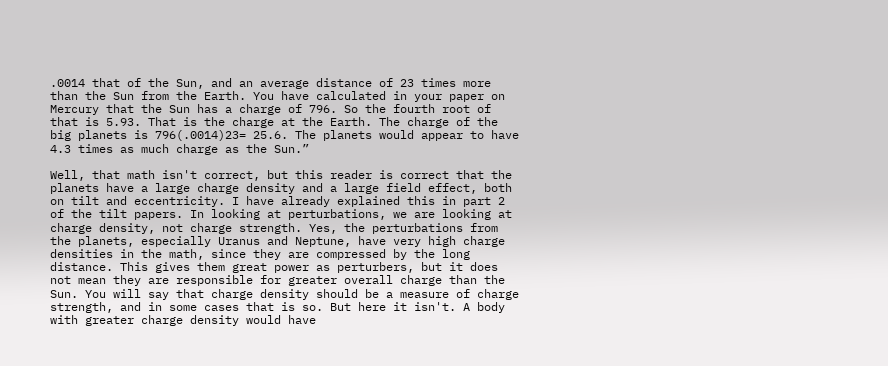.0014 that of the Sun, and an average distance of 23 times more than the Sun from the Earth. You have calculated in your paper on Mercury that the Sun has a charge of 796. So the fourth root of that is 5.93. That is the charge at the Earth. The charge of the big planets is 796(.0014)23= 25.6. The planets would appear to have 4.3 times as much charge as the Sun.”

Well, that math isn't correct, but this reader is correct that the planets have a large charge density and a large field effect, both on tilt and eccentricity. I have already explained this in part 2 of the tilt papers. In looking at perturbations, we are looking at charge density, not charge strength. Yes, the perturbations from the planets, especially Uranus and Neptune, have very high charge densities in the math, since they are compressed by the long distance. This gives them great power as perturbers, but it does not mean they are responsible for greater overall charge than the Sun. You will say that charge density should be a measure of charge strength, and in some cases that is so. But here it isn't. A body with greater charge density would have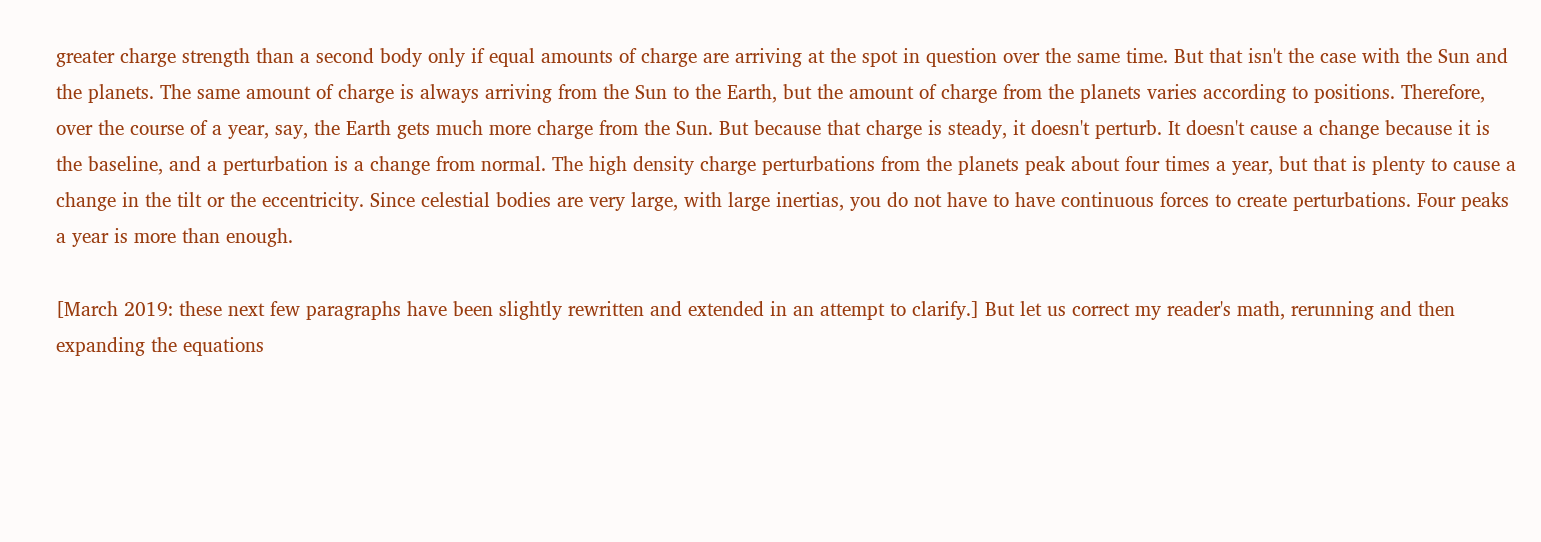greater charge strength than a second body only if equal amounts of charge are arriving at the spot in question over the same time. But that isn't the case with the Sun and the planets. The same amount of charge is always arriving from the Sun to the Earth, but the amount of charge from the planets varies according to positions. Therefore, over the course of a year, say, the Earth gets much more charge from the Sun. But because that charge is steady, it doesn't perturb. It doesn't cause a change because it is the baseline, and a perturbation is a change from normal. The high density charge perturbations from the planets peak about four times a year, but that is plenty to cause a change in the tilt or the eccentricity. Since celestial bodies are very large, with large inertias, you do not have to have continuous forces to create perturbations. Four peaks a year is more than enough.

[March 2019: these next few paragraphs have been slightly rewritten and extended in an attempt to clarify.] But let us correct my reader's math, rerunning and then expanding the equations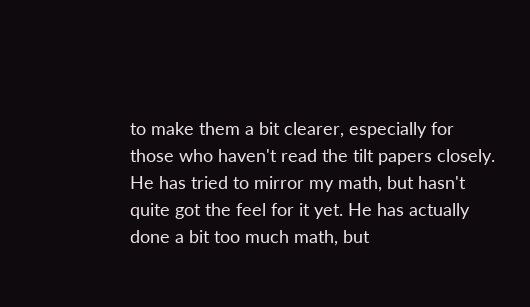to make them a bit clearer, especially for those who haven't read the tilt papers closely. He has tried to mirror my math, but hasn't quite got the feel for it yet. He has actually done a bit too much math, but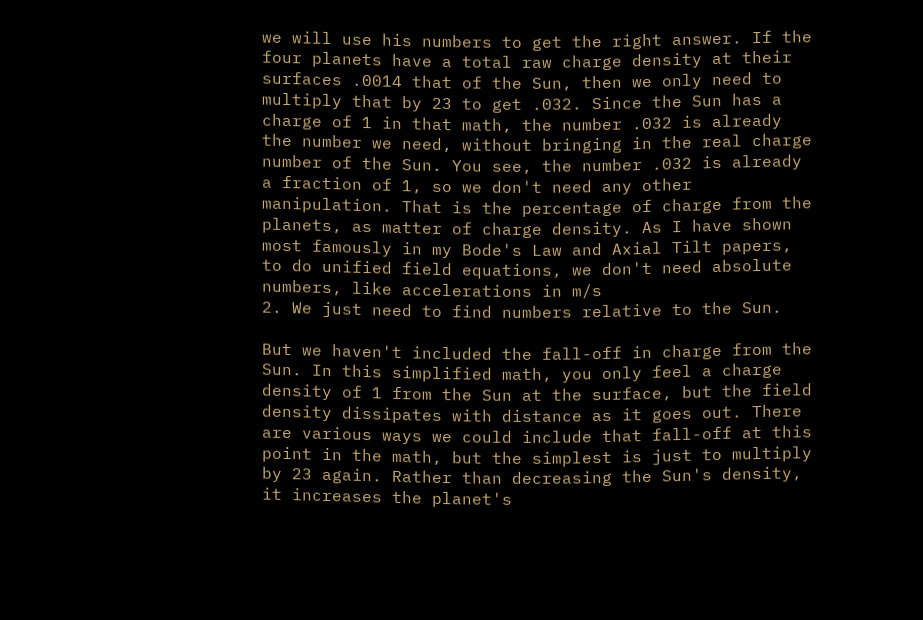we will use his numbers to get the right answer. If the four planets have a total raw charge density at their surfaces .0014 that of the Sun, then we only need to multiply that by 23 to get .032. Since the Sun has a charge of 1 in that math, the number .032 is already the number we need, without bringing in the real charge number of the Sun. You see, the number .032 is already a fraction of 1, so we don't need any other manipulation. That is the percentage of charge from the planets, as matter of charge density. As I have shown most famously in my Bode's Law and Axial Tilt papers, to do unified field equations, we don't need absolute numbers, like accelerations in m/s
2. We just need to find numbers relative to the Sun.

But we haven't included the fall-off in charge from the Sun. In this simplified math, you only feel a charge density of 1 from the Sun at the surface, but the field density dissipates with distance as it goes out. There are various ways we could include that fall-off at this point in the math, but the simplest is just to multiply by 23 again. Rather than decreasing the Sun's density, it increases the planet's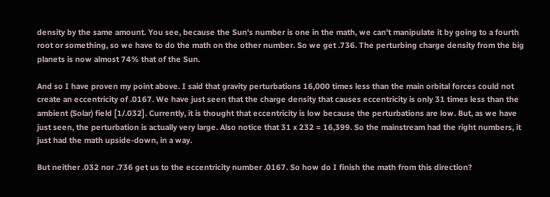density by the same amount. You see, because the Sun's number is one in the math, we can't manipulate it by going to a fourth root or something, so we have to do the math on the other number. So we get .736. The perturbing charge density from the big planets is now almost 74% that of the Sun.

And so I have proven my point above. I said that gravity perturbations 16,000 times less than the main orbital forces could not create an eccentricity of .0167. We have just seen that the charge density that causes eccentricity is only 31 times less than the ambient (Solar) field [1/.032]. Currently, it is thought that eccentricity is low because the perturbations are low. But, as we have just seen, the perturbation is actually very large. Also notice that 31 x 232 = 16,399. So the mainstream had the right numbers, it just had the math upside-down, in a way.

But neither .032 nor .736 get us to the eccentricity number .0167. So how do I finish the math from this direction?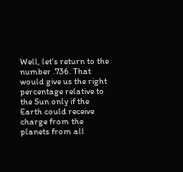Well, let's return to the number .736. That would give us the right percentage relative to the Sun only if the Earth could receive charge from the planets from all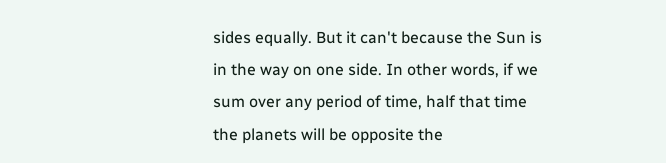sides equally. But it can't because the Sun is in the way on one side. In other words, if we sum over any period of time, half that time the planets will be opposite the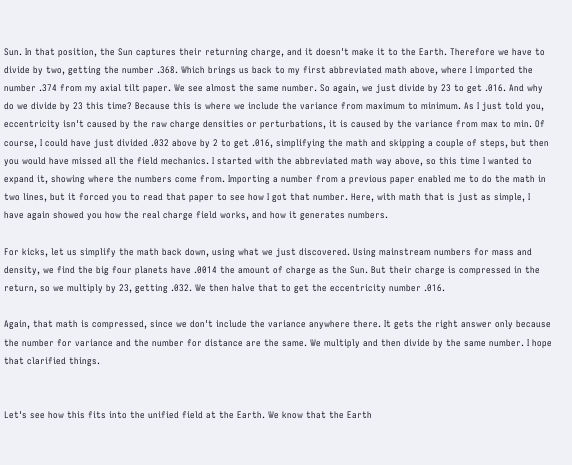Sun. In that position, the Sun captures their returning charge, and it doesn't make it to the Earth. Therefore we have to divide by two, getting the number .368. Which brings us back to my first abbreviated math above, where I imported the number .374 from my axial tilt paper. We see almost the same number. So again, we just divide by 23 to get .016. And why do we divide by 23 this time? Because this is where we include the variance from maximum to minimum. As I just told you, eccentricity isn't caused by the raw charge densities or perturbations, it is caused by the variance from max to min. Of course, I could have just divided .032 above by 2 to get .016, simplifying the math and skipping a couple of steps, but then you would have missed all the field mechanics. I started with the abbreviated math way above, so this time I wanted to expand it, showing where the numbers come from. Importing a number from a previous paper enabled me to do the math in two lines, but it forced you to read that paper to see how I got that number. Here, with math that is just as simple, I have again showed you how the real charge field works, and how it generates numbers.

For kicks, let us simplify the math back down, using what we just discovered. Using mainstream numbers for mass and density, we find the big four planets have .0014 the amount of charge as the Sun. But their charge is compressed in the return, so we multiply by 23, getting .032. We then halve that to get the eccentricity number .016.

Again, that math is compressed, since we don't include the variance anywhere there. It gets the right answer only because the number for variance and the number for distance are the same. We multiply and then divide by the same number. I hope that clarified things.


Let's see how this fits into the unified field at the Earth. We know that the Earth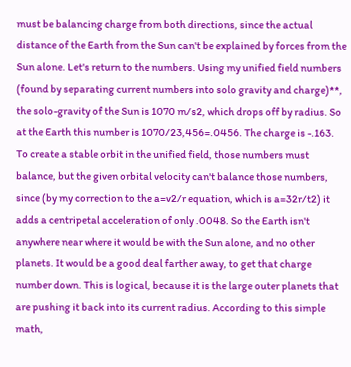must be balancing charge from both directions, since the actual distance of the Earth from the Sun can't be explained by forces from the Sun alone. Let's return to the numbers. Using my unified field numbers (found by separating current numbers into solo gravity and charge)**, the solo-gravity of the Sun is 1070 m/s2, which drops off by radius. So at the Earth this number is 1070/23,456=.0456. The charge is -.163. To create a stable orbit in the unified field, those numbers must balance, but the given orbital velocity can't balance those numbers, since (by my correction to the a=v2/r equation, which is a=32r/t2) it adds a centripetal acceleration of only .0048. So the Earth isn't anywhere near where it would be with the Sun alone, and no other planets. It would be a good deal farther away, to get that charge number down. This is logical, because it is the large outer planets that are pushing it back into its current radius. According to this simple math,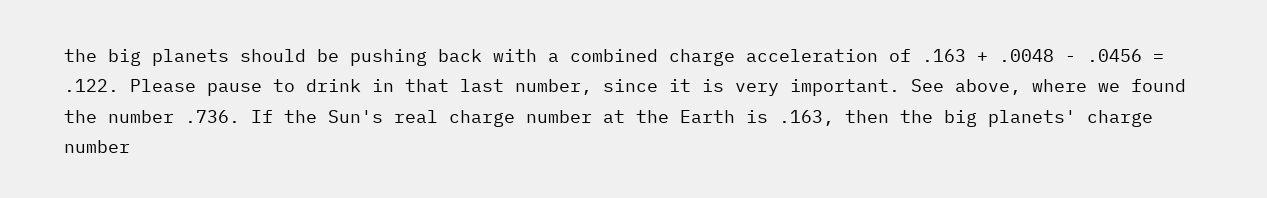the big planets should be pushing back with a combined charge acceleration of .163 + .0048 - .0456 = .122. Please pause to drink in that last number, since it is very important. See above, where we found the number .736. If the Sun's real charge number at the Earth is .163, then the big planets' charge number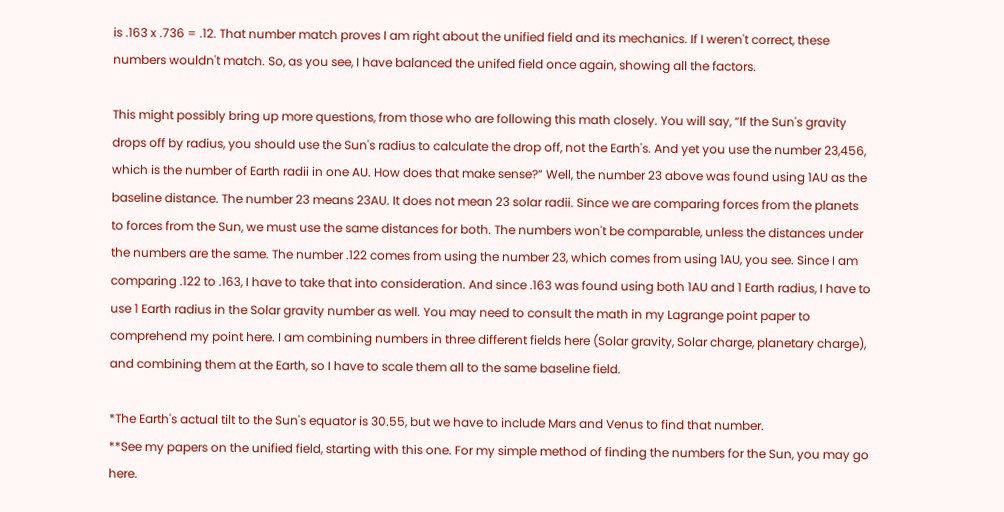is .163 x .736 = .12. That number match proves I am right about the unified field and its mechanics. If I weren't correct, these numbers wouldn't match. So, as you see, I have balanced the unifed field once again, showing all the factors.

This might possibly bring up more questions, from those who are following this math closely. You will say, “If the Sun's gravity drops off by radius, you should use the Sun's radius to calculate the drop off, not the Earth's. And yet you use the number 23,456, which is the number of Earth radii in one AU. How does that make sense?” Well, the number 23 above was found using 1AU as the baseline distance. The number 23 means 23AU. It does not mean 23 solar radii. Since we are comparing forces from the planets to forces from the Sun, we must use the same distances for both. The numbers won't be comparable, unless the distances under the numbers are the same. The number .122 comes from using the number 23, which comes from using 1AU, you see. Since I am comparing .122 to .163, I have to take that into consideration. And since .163 was found using both 1AU and 1 Earth radius, I have to use 1 Earth radius in the Solar gravity number as well. You may need to consult the math in my Lagrange point paper to comprehend my point here. I am combining numbers in three different fields here (Solar gravity, Solar charge, planetary charge), and combining them at the Earth, so I have to scale them all to the same baseline field.

*The Earth's actual tilt to the Sun's equator is 30.55, but we have to include Mars and Venus to find that number.
**See my papers on the unified field, starting with this one. For my simple method of finding the numbers for the Sun, you may go here.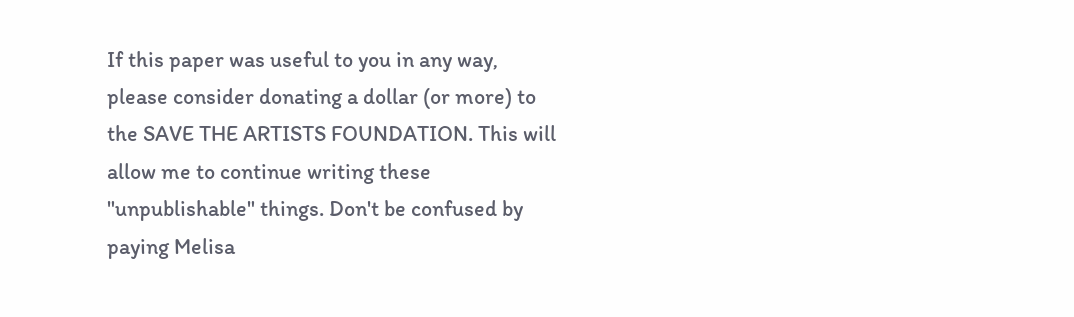If this paper was useful to you in any way, please consider donating a dollar (or more) to the SAVE THE ARTISTS FOUNDATION. This will allow me to continue writing these "unpublishable" things. Don't be confused by paying Melisa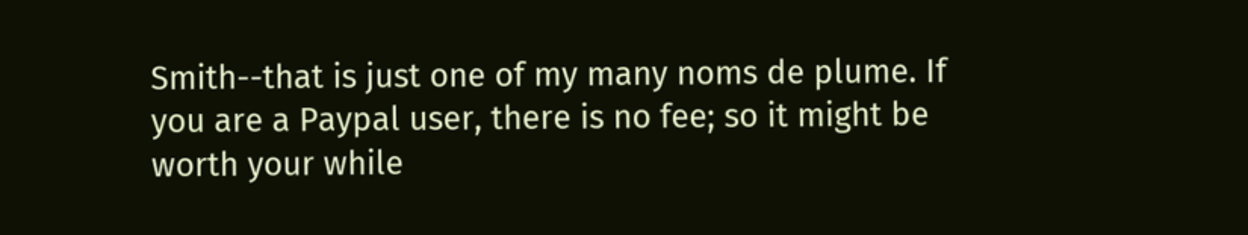Smith--that is just one of my many noms de plume. If you are a Paypal user, there is no fee; so it might be worth your while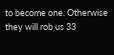to become one. Otherwise they will rob us 33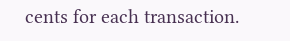cents for each transaction.